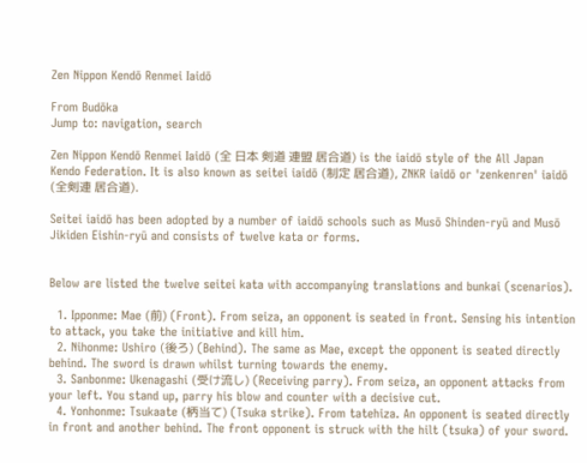Zen Nippon Kendō Renmei Iaidō

From Budōka
Jump to: navigation, search

Zen Nippon Kendō Renmei Iaidō (全 日本 剣道 連盟 居合道) is the iaidō style of the All Japan Kendo Federation. It is also known as seitei iaidō (制定 居合道), ZNKR iaidō or 'zenkenren' iaidō (全剣連 居合道).

Seitei iaidō has been adopted by a number of iaidō schools such as Musō Shinden-ryū and Musō Jikiden Eishin-ryū and consists of twelve kata or forms.


Below are listed the twelve seitei kata with accompanying translations and bunkai (scenarios).

  1. Ipponme: Mae (前) (Front). From seiza, an opponent is seated in front. Sensing his intention to attack, you take the initiative and kill him.
  2. Nihonme: Ushiro (後ろ) (Behind). The same as Mae, except the opponent is seated directly behind. The sword is drawn whilst turning towards the enemy.
  3. Sanbonme: Ukenagashi (受け流し) (Receiving parry). From seiza, an opponent attacks from your left. You stand up, parry his blow and counter with a decisive cut.
  4. Yonhonme: Tsukaate (柄当て) (Tsuka strike). From tatehiza. An opponent is seated directly in front and another behind. The front opponent is struck with the hilt (tsuka) of your sword.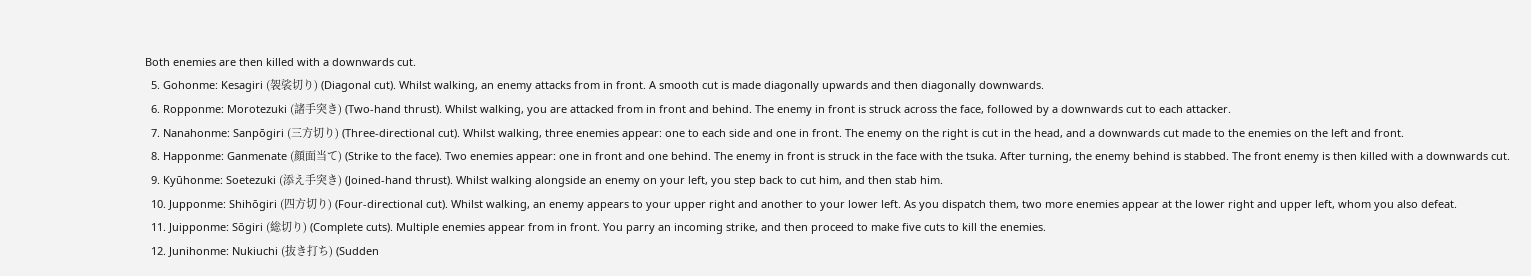Both enemies are then killed with a downwards cut.
  5. Gohonme: Kesagiri (袈裟切り) (Diagonal cut). Whilst walking, an enemy attacks from in front. A smooth cut is made diagonally upwards and then diagonally downwards.
  6. Ropponme: Morotezuki (諸手突き) (Two-hand thrust). Whilst walking, you are attacked from in front and behind. The enemy in front is struck across the face, followed by a downwards cut to each attacker.
  7. Nanahonme: Sanpōgiri (三方切り) (Three-directional cut). Whilst walking, three enemies appear: one to each side and one in front. The enemy on the right is cut in the head, and a downwards cut made to the enemies on the left and front.
  8. Happonme: Ganmenate (顔面当て) (Strike to the face). Two enemies appear: one in front and one behind. The enemy in front is struck in the face with the tsuka. After turning, the enemy behind is stabbed. The front enemy is then killed with a downwards cut.
  9. Kyūhonme: Soetezuki (添え手突き) (Joined-hand thrust). Whilst walking alongside an enemy on your left, you step back to cut him, and then stab him.
  10. Jupponme: Shihōgiri (四方切り) (Four-directional cut). Whilst walking, an enemy appears to your upper right and another to your lower left. As you dispatch them, two more enemies appear at the lower right and upper left, whom you also defeat.
  11. Juipponme: Sōgiri (総切り) (Complete cuts). Multiple enemies appear from in front. You parry an incoming strike, and then proceed to make five cuts to kill the enemies.
  12. Junihonme: Nukiuchi (抜き打ち) (Sudden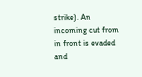strike). An incoming cut from in front is evaded and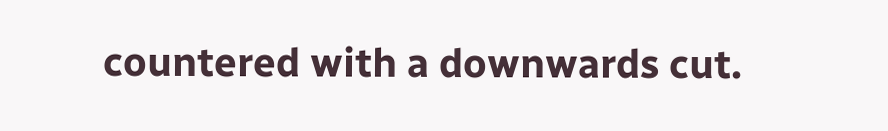countered with a downwards cut.